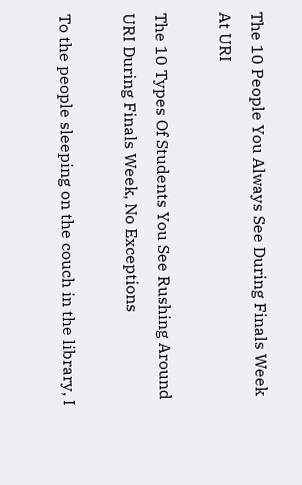The 10 People You Always See During Finals Week At URI

The 10 Types Of Students You See Rushing Around URI During Finals Week, No Exceptions

To the people sleeping on the couch in the library, I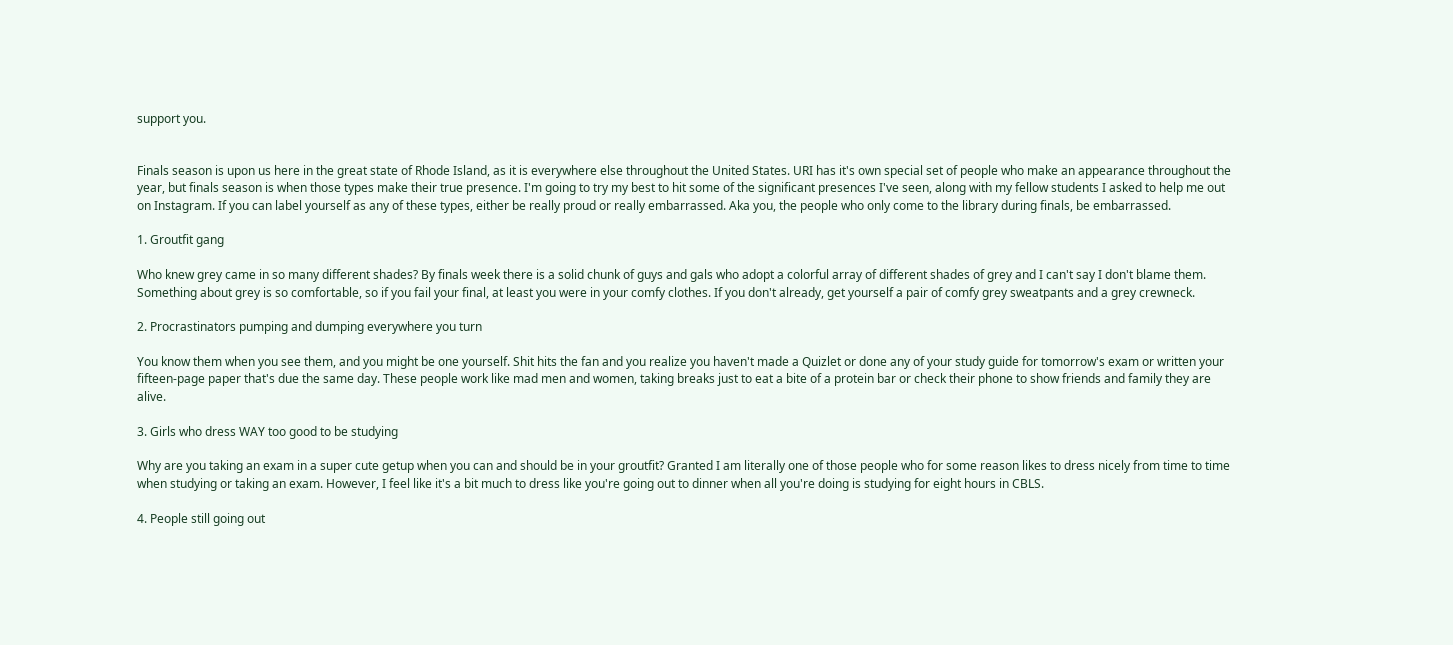support you.


Finals season is upon us here in the great state of Rhode Island, as it is everywhere else throughout the United States. URI has it's own special set of people who make an appearance throughout the year, but finals season is when those types make their true presence. I'm going to try my best to hit some of the significant presences I've seen, along with my fellow students I asked to help me out on Instagram. If you can label yourself as any of these types, either be really proud or really embarrassed. Aka you, the people who only come to the library during finals, be embarrassed.

1. Groutfit gang

Who knew grey came in so many different shades? By finals week there is a solid chunk of guys and gals who adopt a colorful array of different shades of grey and I can't say I don't blame them. Something about grey is so comfortable, so if you fail your final, at least you were in your comfy clothes. If you don't already, get yourself a pair of comfy grey sweatpants and a grey crewneck.

2. Procrastinators pumping and dumping everywhere you turn

You know them when you see them, and you might be one yourself. Shit hits the fan and you realize you haven't made a Quizlet or done any of your study guide for tomorrow's exam or written your fifteen-page paper that's due the same day. These people work like mad men and women, taking breaks just to eat a bite of a protein bar or check their phone to show friends and family they are alive.

3. Girls who dress WAY too good to be studying

Why are you taking an exam in a super cute getup when you can and should be in your groutfit? Granted I am literally one of those people who for some reason likes to dress nicely from time to time when studying or taking an exam. However, I feel like it's a bit much to dress like you're going out to dinner when all you're doing is studying for eight hours in CBLS.

4. People still going out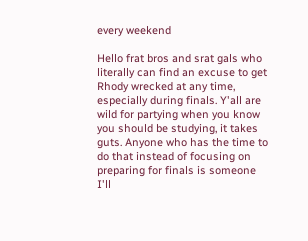every weekend

Hello frat bros and srat gals who literally can find an excuse to get Rhody wrecked at any time, especially during finals. Y'all are wild for partying when you know you should be studying, it takes guts. Anyone who has the time to do that instead of focusing on preparing for finals is someone I'll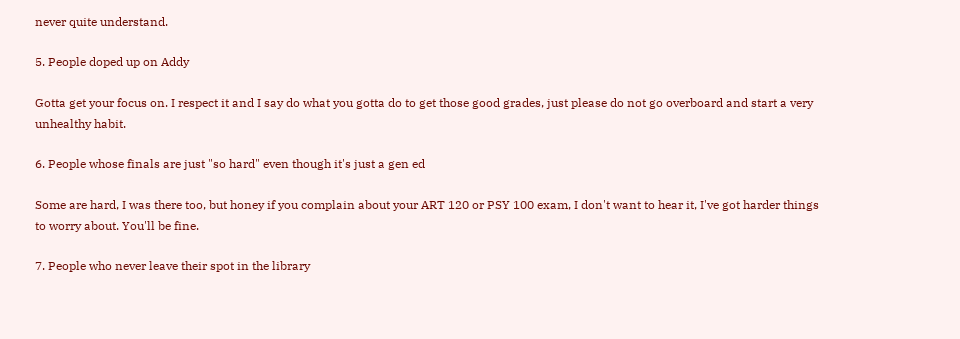never quite understand.

5. People doped up on Addy

Gotta get your focus on. I respect it and I say do what you gotta do to get those good grades, just please do not go overboard and start a very unhealthy habit.

6. People whose finals are just "so hard" even though it's just a gen ed

Some are hard, I was there too, but honey if you complain about your ART 120 or PSY 100 exam, I don't want to hear it, I've got harder things to worry about. You'll be fine.

7. People who never leave their spot in the library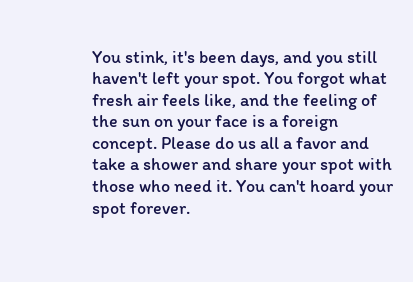You stink, it's been days, and you still haven't left your spot. You forgot what fresh air feels like, and the feeling of the sun on your face is a foreign concept. Please do us all a favor and take a shower and share your spot with those who need it. You can't hoard your spot forever.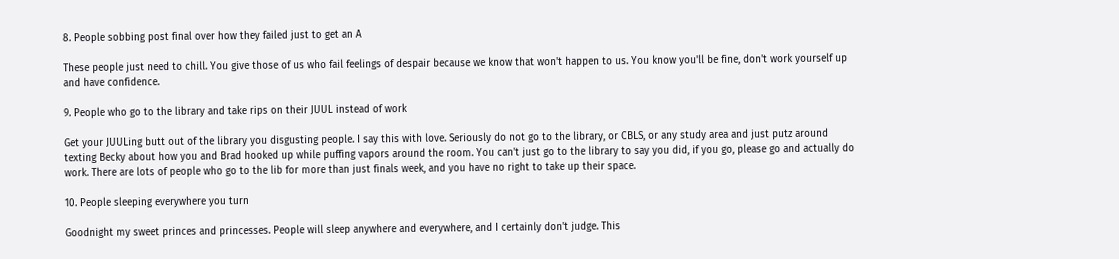8. People sobbing post final over how they failed just to get an A

These people just need to chill. You give those of us who fail feelings of despair because we know that won't happen to us. You know you'll be fine, don't work yourself up and have confidence.

9. People who go to the library and take rips on their JUUL instead of work

Get your JUULing butt out of the library you disgusting people. I say this with love. Seriously do not go to the library, or CBLS, or any study area and just putz around texting Becky about how you and Brad hooked up while puffing vapors around the room. You can't just go to the library to say you did, if you go, please go and actually do work. There are lots of people who go to the lib for more than just finals week, and you have no right to take up their space.

10. People sleeping everywhere you turn

Goodnight my sweet princes and princesses. People will sleep anywhere and everywhere, and I certainly don't judge. This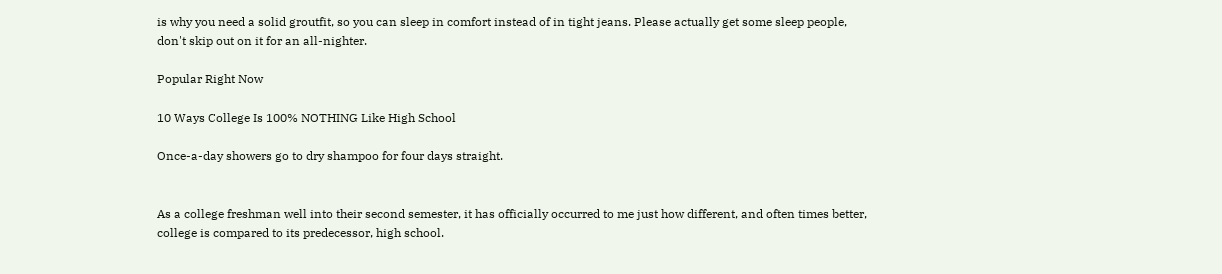is why you need a solid groutfit, so you can sleep in comfort instead of in tight jeans. Please actually get some sleep people, don't skip out on it for an all-nighter.

Popular Right Now

10 Ways College Is 100% NOTHING Like High School

Once-a-day showers go to dry shampoo for four days straight.


As a college freshman well into their second semester, it has officially occurred to me just how different, and often times better, college is compared to its predecessor, high school.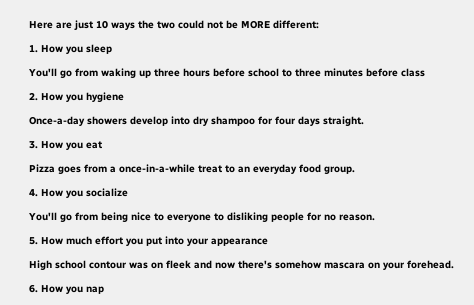Here are just 10 ways the two could not be MORE different:

1. How you sleep

You'll go from waking up three hours before school to three minutes before class

2. How you hygiene

Once-a-day showers develop into dry shampoo for four days straight.

3. How you eat

Pizza goes from a once-in-a-while treat to an everyday food group.

4. How you socialize

You'll go from being nice to everyone to disliking people for no reason.

5. How much effort you put into your appearance

High school contour was on fleek and now there's somehow mascara on your forehead.

6. How you nap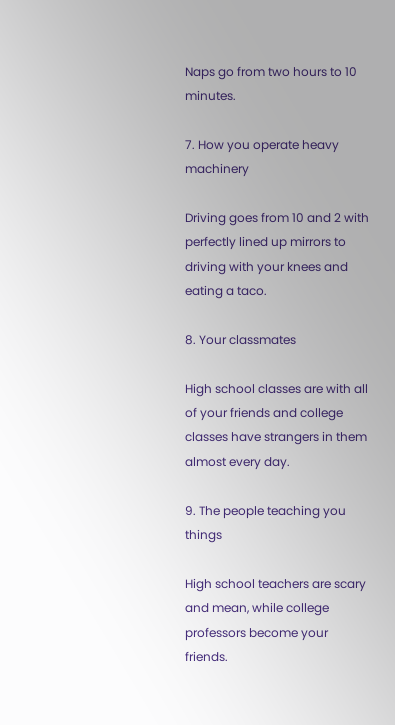Naps go from two hours to 10 minutes.

7. How you operate heavy machinery

Driving goes from 10 and 2 with perfectly lined up mirrors to driving with your knees and eating a taco.

8. Your classmates

High school classes are with all of your friends and college classes have strangers in them almost every day.

9. The people teaching you things

High school teachers are scary and mean, while college professors become your friends.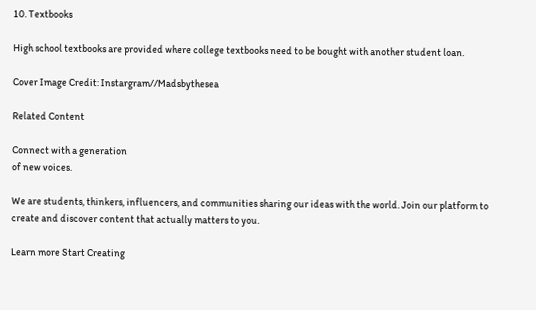10. Textbooks

High school textbooks are provided where college textbooks need to be bought with another student loan.

Cover Image Credit: Instargram//Madsbythesea

Related Content

Connect with a generation
of new voices.

We are students, thinkers, influencers, and communities sharing our ideas with the world. Join our platform to create and discover content that actually matters to you.

Learn more Start Creating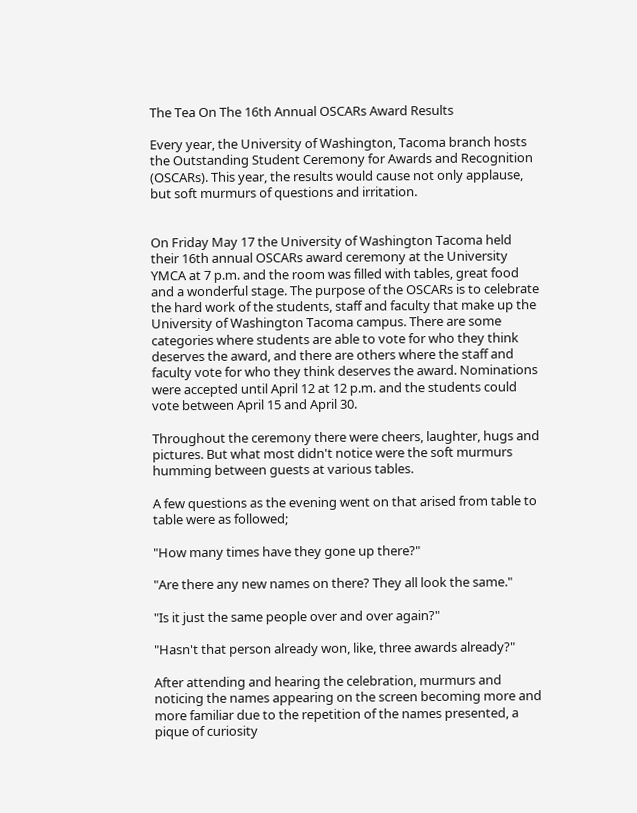The Tea On The 16th Annual OSCARs Award Results

Every year, the University of Washington, Tacoma branch hosts the Outstanding Student Ceremony for Awards and Recognition (OSCARs). This year, the results would cause not only applause, but soft murmurs of questions and irritation.


On Friday May 17 the University of Washington Tacoma held their 16th annual OSCARs award ceremony at the University YMCA at 7 p.m. and the room was filled with tables, great food and a wonderful stage. The purpose of the OSCARs is to celebrate the hard work of the students, staff and faculty that make up the University of Washington Tacoma campus. There are some categories where students are able to vote for who they think deserves the award, and there are others where the staff and faculty vote for who they think deserves the award. Nominations were accepted until April 12 at 12 p.m. and the students could vote between April 15 and April 30.

Throughout the ceremony there were cheers, laughter, hugs and pictures. But what most didn't notice were the soft murmurs humming between guests at various tables.

A few questions as the evening went on that arised from table to table were as followed;

"How many times have they gone up there?"

"Are there any new names on there? They all look the same."

"Is it just the same people over and over again?"

"Hasn't that person already won, like, three awards already?"

After attending and hearing the celebration, murmurs and noticing the names appearing on the screen becoming more and more familiar due to the repetition of the names presented, a pique of curiosity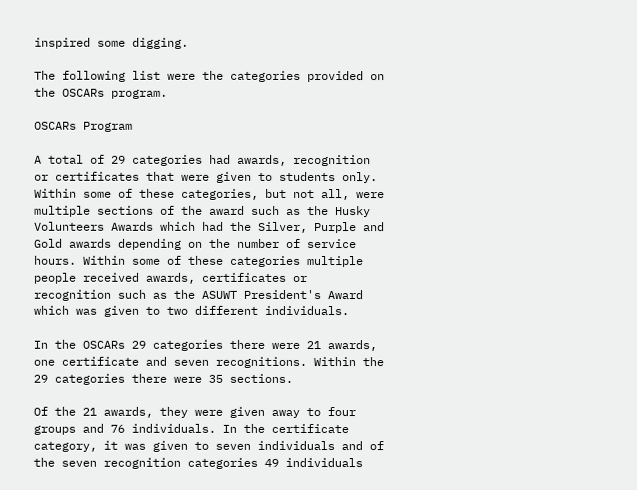inspired some digging.

The following list were the categories provided on the OSCARs program.

OSCARs Program

A total of 29 categories had awards, recognition or certificates that were given to students only. Within some of these categories, but not all, were multiple sections of the award such as the Husky Volunteers Awards which had the Silver, Purple and Gold awards depending on the number of service hours. Within some of these categories multiple people received awards, certificates or recognition such as the ASUWT President's Award which was given to two different individuals.

In the OSCARs 29 categories there were 21 awards, one certificate and seven recognitions. Within the 29 categories there were 35 sections.

Of the 21 awards, they were given away to four groups and 76 individuals. In the certificate category, it was given to seven individuals and of the seven recognition categories 49 individuals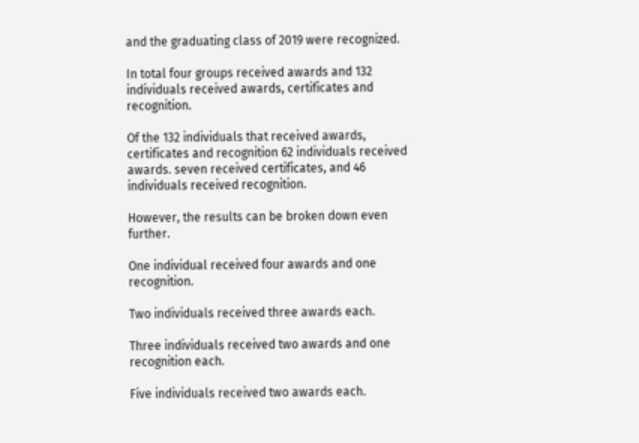and the graduating class of 2019 were recognized.

In total four groups received awards and 132 individuals received awards, certificates and recognition.

Of the 132 individuals that received awards, certificates and recognition 62 individuals received awards. seven received certificates, and 46 individuals received recognition.

However, the results can be broken down even further.

One individual received four awards and one recognition.

Two individuals received three awards each.

Three individuals received two awards and one recognition each.

Five individuals received two awards each.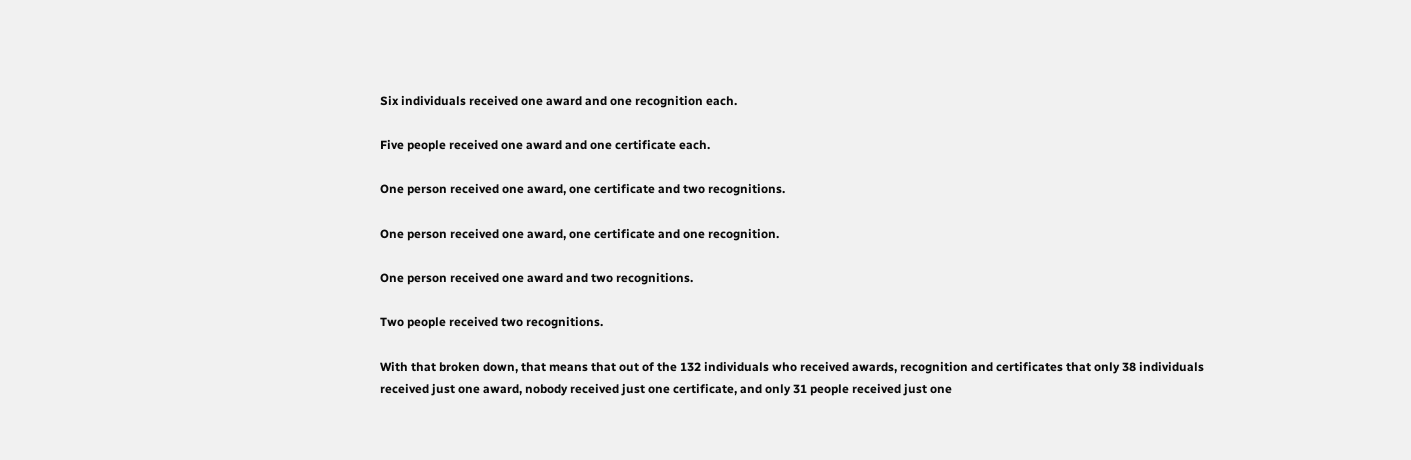Six individuals received one award and one recognition each.

Five people received one award and one certificate each.

One person received one award, one certificate and two recognitions.

One person received one award, one certificate and one recognition.

One person received one award and two recognitions.

Two people received two recognitions.

With that broken down, that means that out of the 132 individuals who received awards, recognition and certificates that only 38 individuals received just one award, nobody received just one certificate, and only 31 people received just one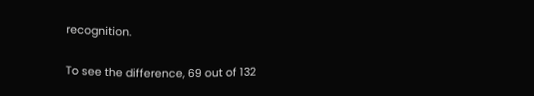recognition.

To see the difference, 69 out of 132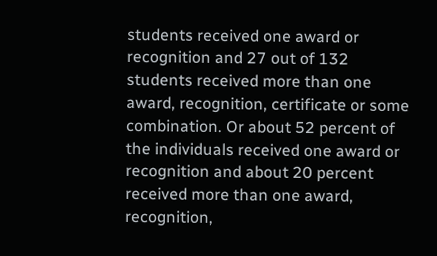students received one award or recognition and 27 out of 132 students received more than one award, recognition, certificate or some combination. Or about 52 percent of the individuals received one award or recognition and about 20 percent received more than one award, recognition,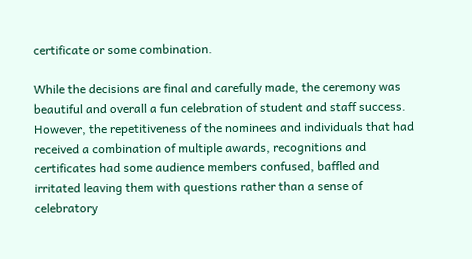certificate or some combination.

While the decisions are final and carefully made, the ceremony was beautiful and overall a fun celebration of student and staff success. However, the repetitiveness of the nominees and individuals that had received a combination of multiple awards, recognitions and certificates had some audience members confused, baffled and irritated leaving them with questions rather than a sense of celebratory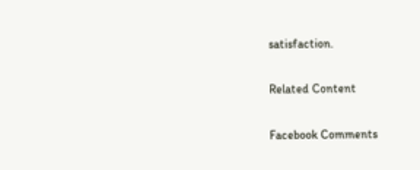satisfaction.

Related Content

Facebook Comments